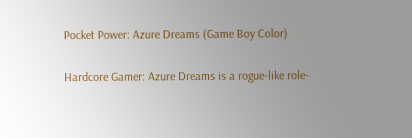Pocket Power: Azure Dreams (Game Boy Color)

Hardcore Gamer: Azure Dreams is a rogue-like role-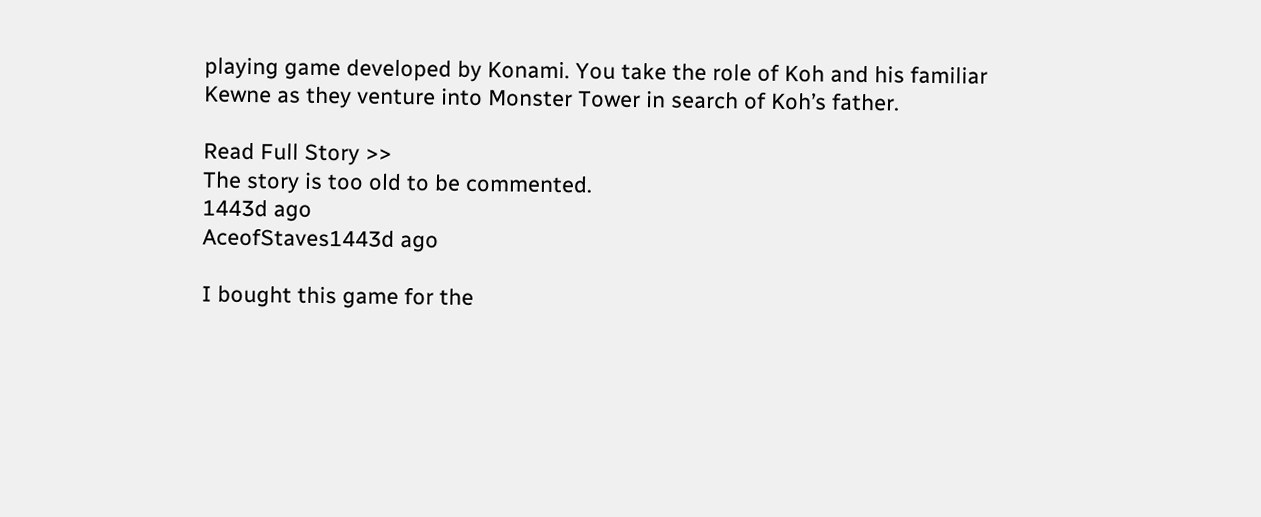playing game developed by Konami. You take the role of Koh and his familiar Kewne as they venture into Monster Tower in search of Koh’s father.

Read Full Story >>
The story is too old to be commented.
1443d ago
AceofStaves1443d ago

I bought this game for the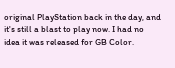original PlayStation back in the day, and it's still a blast to play now. I had no idea it was released for GB Color.